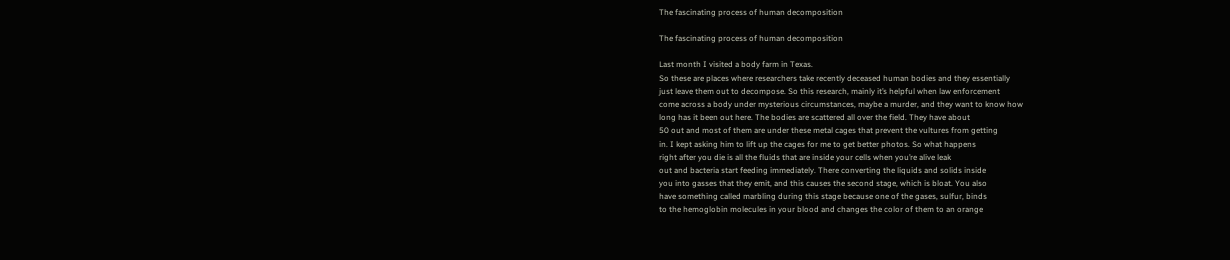The fascinating process of human decomposition

The fascinating process of human decomposition

Last month I visited a body farm in Texas.
So these are places where researchers take recently deceased human bodies and they essentially
just leave them out to decompose. So this research, mainly it’s helpful when law enforcement
come across a body under mysterious circumstances, maybe a murder, and they want to know how
long has it been out here. The bodies are scattered all over the field. They have about
50 out and most of them are under these metal cages that prevent the vultures from getting
in. I kept asking him to lift up the cages for me to get better photos. So what happens
right after you die is all the fluids that are inside your cells when you’re alive leak
out and bacteria start feeding immediately. There converting the liquids and solids inside
you into gasses that they emit, and this causes the second stage, which is bloat. You also
have something called marbling during this stage because one of the gases, sulfur, binds
to the hemoglobin molecules in your blood and changes the color of them to an orange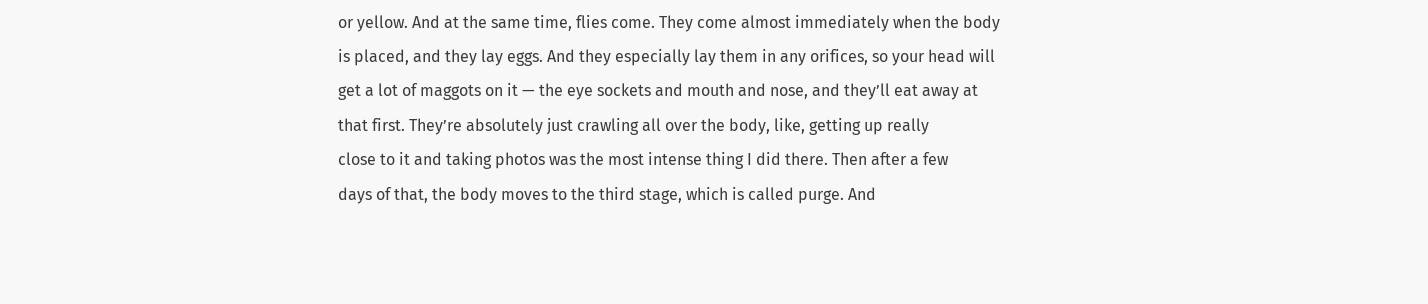or yellow. And at the same time, flies come. They come almost immediately when the body
is placed, and they lay eggs. And they especially lay them in any orifices, so your head will
get a lot of maggots on it — the eye sockets and mouth and nose, and they’ll eat away at
that first. They’re absolutely just crawling all over the body, like, getting up really
close to it and taking photos was the most intense thing I did there. Then after a few
days of that, the body moves to the third stage, which is called purge. And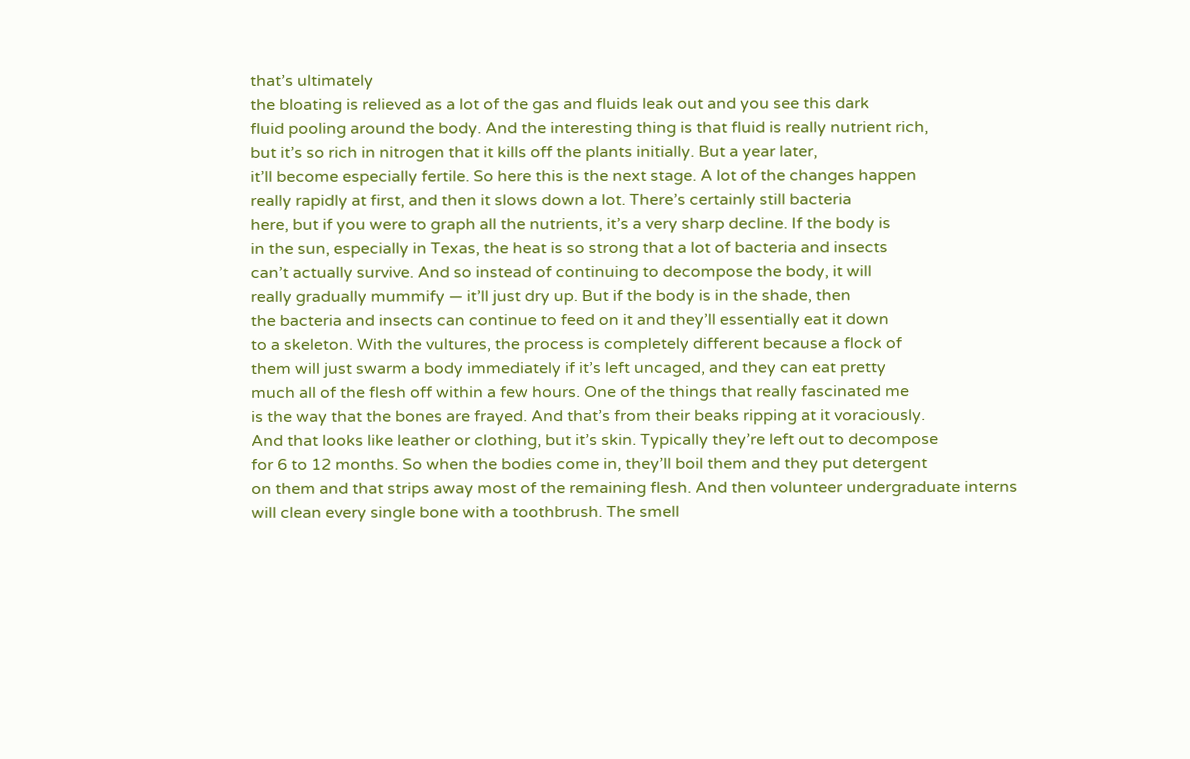that’s ultimately
the bloating is relieved as a lot of the gas and fluids leak out and you see this dark
fluid pooling around the body. And the interesting thing is that fluid is really nutrient rich,
but it’s so rich in nitrogen that it kills off the plants initially. But a year later,
it’ll become especially fertile. So here this is the next stage. A lot of the changes happen
really rapidly at first, and then it slows down a lot. There’s certainly still bacteria
here, but if you were to graph all the nutrients, it’s a very sharp decline. If the body is
in the sun, especially in Texas, the heat is so strong that a lot of bacteria and insects
can’t actually survive. And so instead of continuing to decompose the body, it will
really gradually mummify — it’ll just dry up. But if the body is in the shade, then
the bacteria and insects can continue to feed on it and they’ll essentially eat it down
to a skeleton. With the vultures, the process is completely different because a flock of
them will just swarm a body immediately if it’s left uncaged, and they can eat pretty
much all of the flesh off within a few hours. One of the things that really fascinated me
is the way that the bones are frayed. And that’s from their beaks ripping at it voraciously.
And that looks like leather or clothing, but it’s skin. Typically they’re left out to decompose
for 6 to 12 months. So when the bodies come in, they’ll boil them and they put detergent
on them and that strips away most of the remaining flesh. And then volunteer undergraduate interns
will clean every single bone with a toothbrush. The smell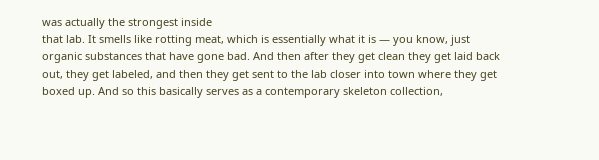was actually the strongest inside
that lab. It smells like rotting meat, which is essentially what it is — you know, just
organic substances that have gone bad. And then after they get clean they get laid back
out, they get labeled, and then they get sent to the lab closer into town where they get
boxed up. And so this basically serves as a contemporary skeleton collection,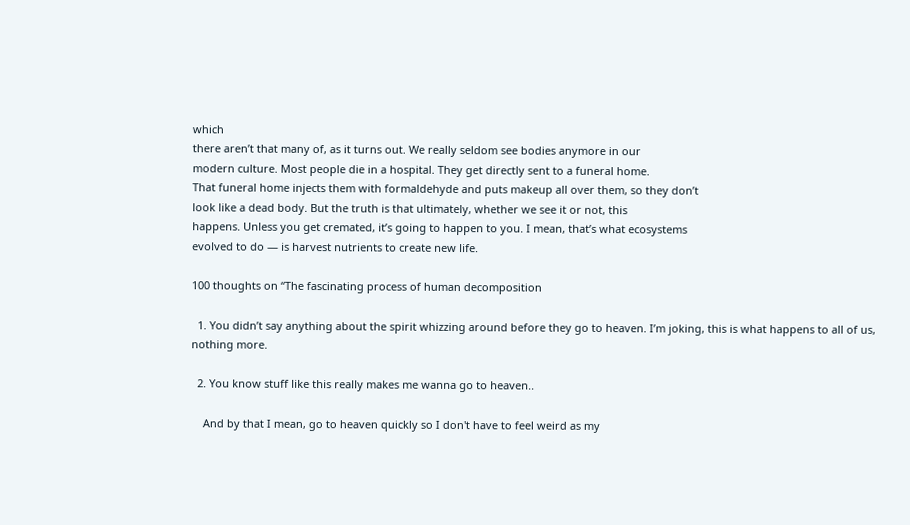which
there aren’t that many of, as it turns out. We really seldom see bodies anymore in our
modern culture. Most people die in a hospital. They get directly sent to a funeral home.
That funeral home injects them with formaldehyde and puts makeup all over them, so they don’t
look like a dead body. But the truth is that ultimately, whether we see it or not, this
happens. Unless you get cremated, it’s going to happen to you. I mean, that’s what ecosystems
evolved to do — is harvest nutrients to create new life.

100 thoughts on “The fascinating process of human decomposition

  1. You didn’t say anything about the spirit whizzing around before they go to heaven. I’m joking, this is what happens to all of us, nothing more.

  2. You know stuff like this really makes me wanna go to heaven..

    And by that I mean, go to heaven quickly so I don't have to feel weird as my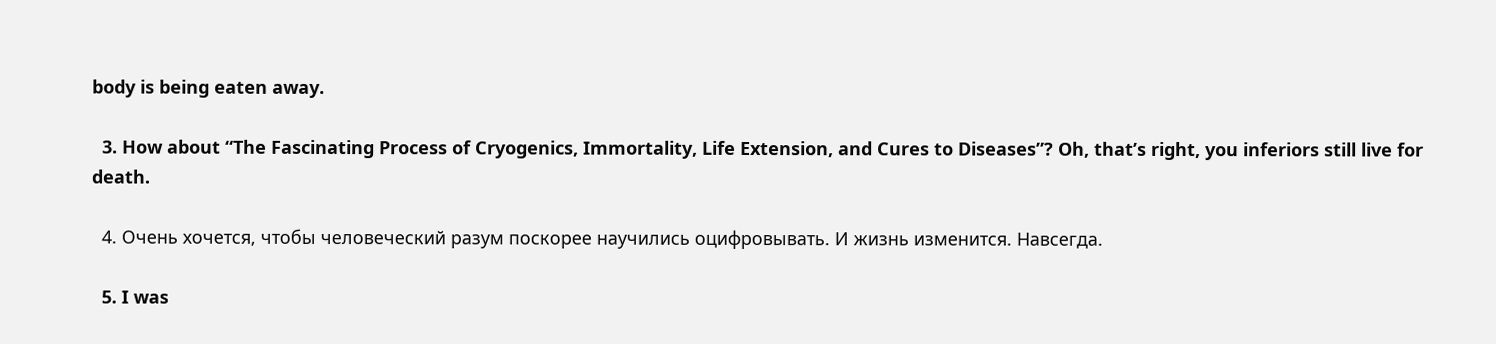body is being eaten away.

  3. How about “The Fascinating Process of Cryogenics, Immortality, Life Extension, and Cures to Diseases”? Oh, that’s right, you inferiors still live for death.

  4. Очень хочется, чтобы человеческий разум поскорее научились оцифровывать. И жизнь изменится. Навсегда.

  5. I was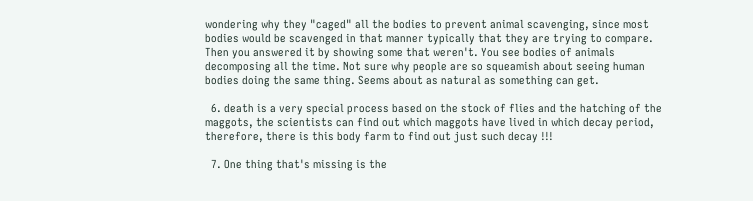wondering why they "caged" all the bodies to prevent animal scavenging, since most bodies would be scavenged in that manner typically that they are trying to compare. Then you answered it by showing some that weren't. You see bodies of animals decomposing all the time. Not sure why people are so squeamish about seeing human bodies doing the same thing. Seems about as natural as something can get.

  6. death is a very special process based on the stock of flies and the hatching of the maggots, the scientists can find out which maggots have lived in which decay period, therefore, there is this body farm to find out just such decay !!!

  7. One thing that's missing is the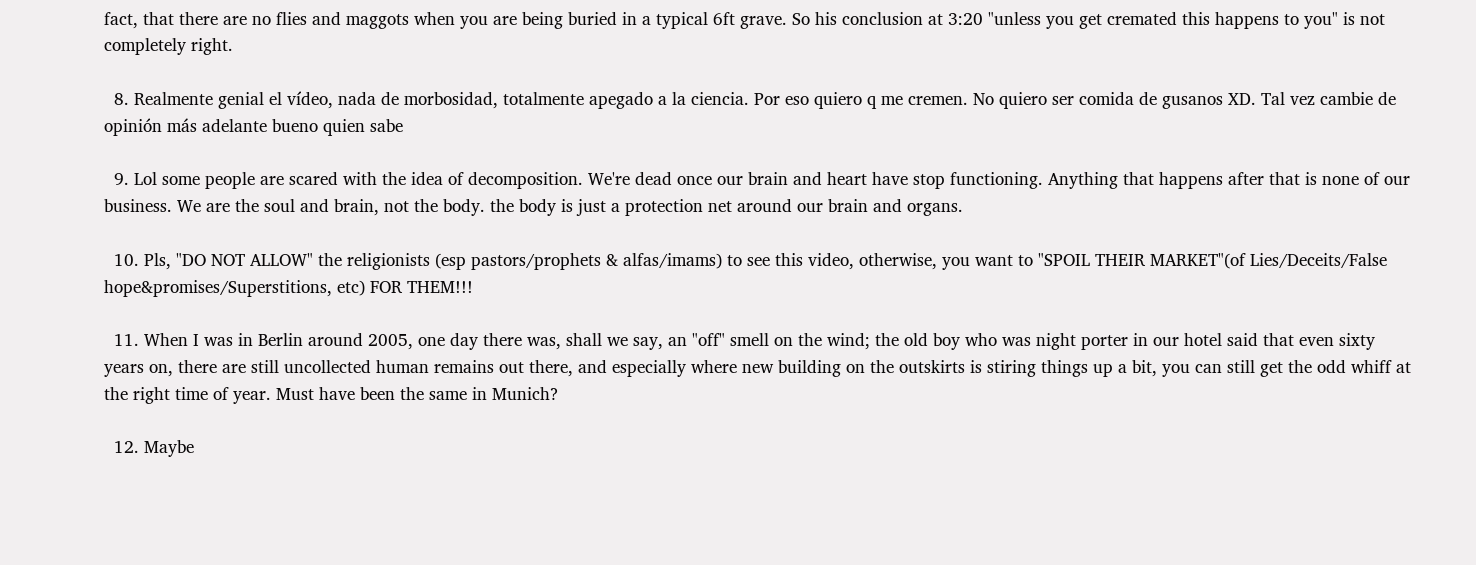fact, that there are no flies and maggots when you are being buried in a typical 6ft grave. So his conclusion at 3:20 "unless you get cremated this happens to you" is not completely right.

  8. Realmente genial el vídeo, nada de morbosidad, totalmente apegado a la ciencia. Por eso quiero q me cremen. No quiero ser comida de gusanos XD. Tal vez cambie de opinión más adelante bueno quien sabe

  9. Lol some people are scared with the idea of decomposition. We're dead once our brain and heart have stop functioning. Anything that happens after that is none of our business. We are the soul and brain, not the body. the body is just a protection net around our brain and organs.

  10. Pls, "DO NOT ALLOW" the religionists (esp pastors/prophets & alfas/imams) to see this video, otherwise, you want to "SPOIL THEIR MARKET"(of Lies/Deceits/False hope&promises/Superstitions, etc) FOR THEM!!!

  11. When I was in Berlin around 2005, one day there was, shall we say, an "off" smell on the wind; the old boy who was night porter in our hotel said that even sixty years on, there are still uncollected human remains out there, and especially where new building on the outskirts is stiring things up a bit, you can still get the odd whiff at the right time of year. Must have been the same in Munich?

  12. Maybe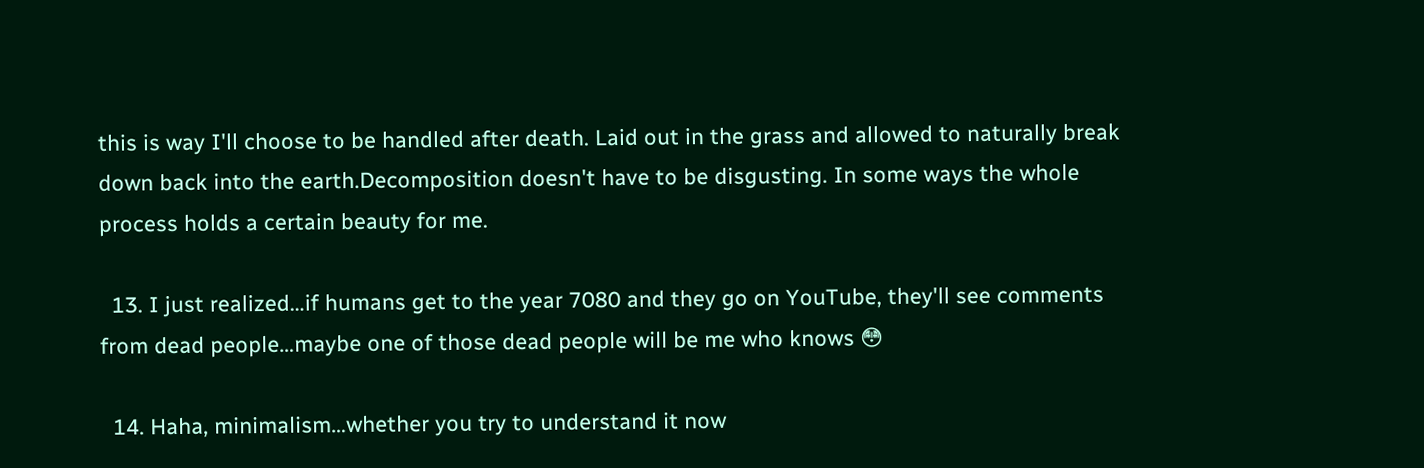this is way I'll choose to be handled after death. Laid out in the grass and allowed to naturally break down back into the earth.Decomposition doesn't have to be disgusting. In some ways the whole process holds a certain beauty for me.

  13. I just realized…if humans get to the year 7080 and they go on YouTube, they'll see comments from dead people…maybe one of those dead people will be me who knows 😳

  14. Haha, minimalism…whether you try to understand it now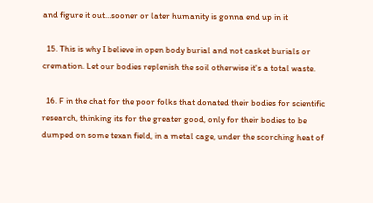and figure it out…sooner or later humanity is gonna end up in it

  15. This is why I believe in open body burial and not casket burials or cremation. Let our bodies replenish the soil otherwise it's a total waste.

  16. F in the chat for the poor folks that donated their bodies for scientific research, thinking its for the greater good, only for their bodies to be dumped on some texan field, in a metal cage, under the scorching heat of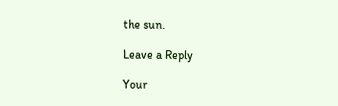the sun.

Leave a Reply

Your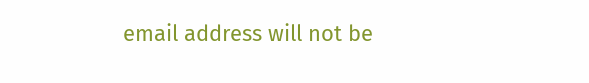email address will not be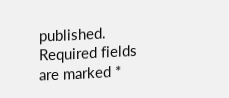published. Required fields are marked *